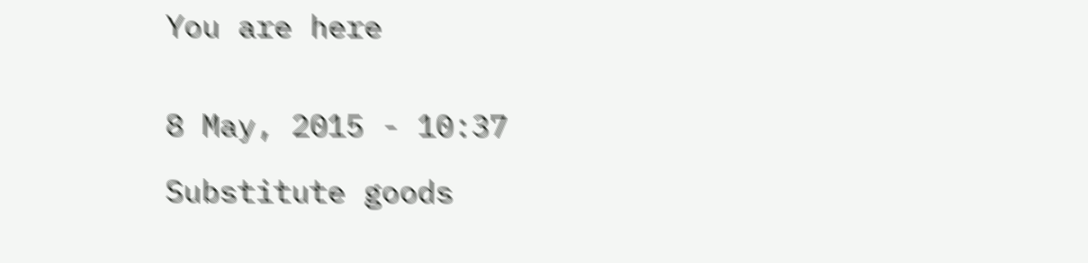You are here


8 May, 2015 - 10:37

Substitute goods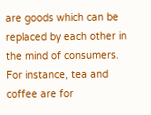are goods which can be replaced by each other in the mind of consumers. For instance, tea and coffee are for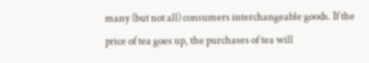many (but not all) consumers interchangeable goods. If the price of tea goes up, the purchases of tea will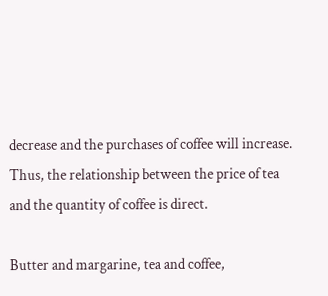decrease and the purchases of coffee will increase. Thus, the relationship between the price of tea and the quantity of coffee is direct.

Butter and margarine, tea and coffee,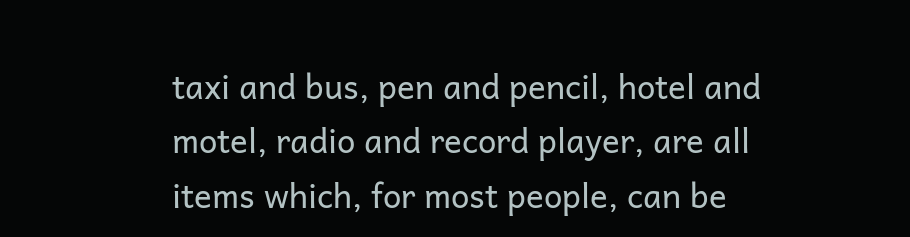taxi and bus, pen and pencil, hotel and motel, radio and record player, are all items which, for most people, can be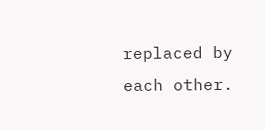replaced by each other.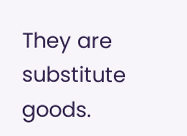They are substitute goods.